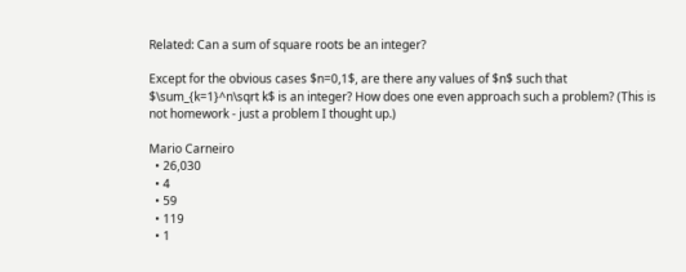Related: Can a sum of square roots be an integer?

Except for the obvious cases $n=0,1$, are there any values of $n$ such that $\sum_{k=1}^n\sqrt k$ is an integer? How does one even approach such a problem? (This is not homework - just a problem I thought up.)

Mario Carneiro
  • 26,030
  • 4
  • 59
  • 119
  • 1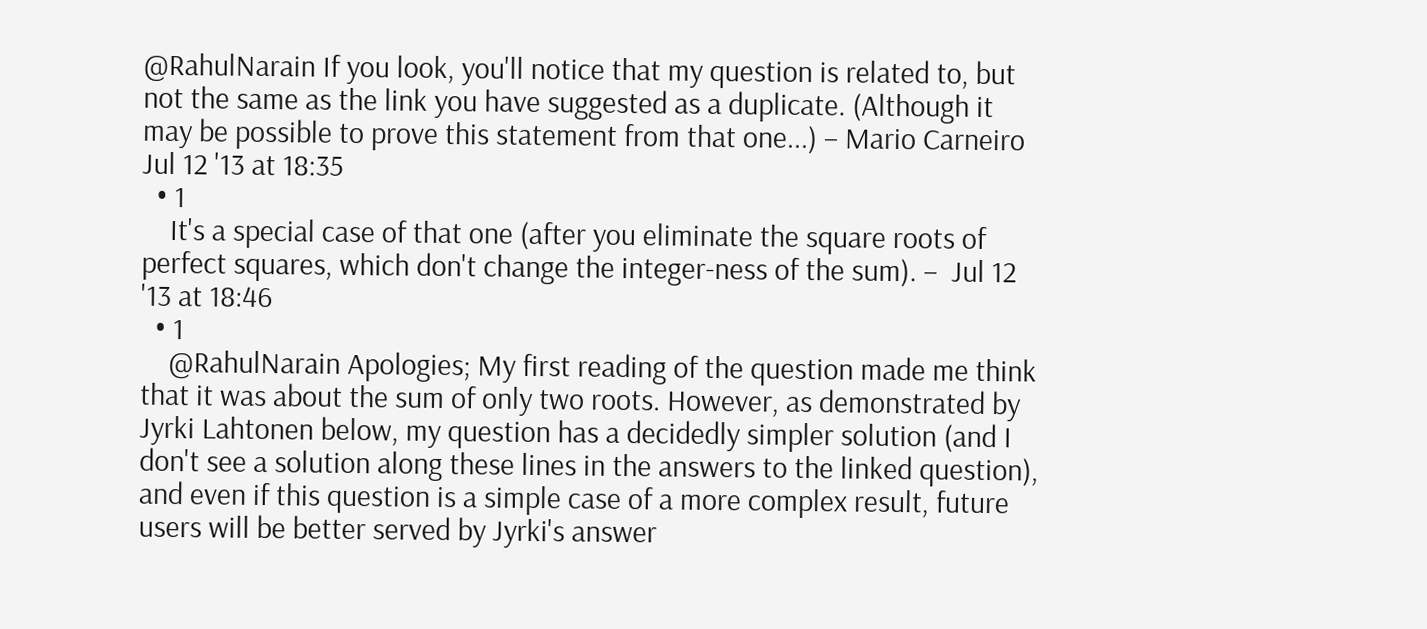@RahulNarain If you look, you'll notice that my question is related to, but not the same as the link you have suggested as a duplicate. (Although it may be possible to prove this statement from that one...) – Mario Carneiro Jul 12 '13 at 18:35
  • 1
    It's a special case of that one (after you eliminate the square roots of perfect squares, which don't change the integer-ness of the sum). –  Jul 12 '13 at 18:46
  • 1
    @RahulNarain Apologies; My first reading of the question made me think that it was about the sum of only two roots. However, as demonstrated by Jyrki Lahtonen below, my question has a decidedly simpler solution (and I don't see a solution along these lines in the answers to the linked question), and even if this question is a simple case of a more complex result, future users will be better served by Jyrki's answer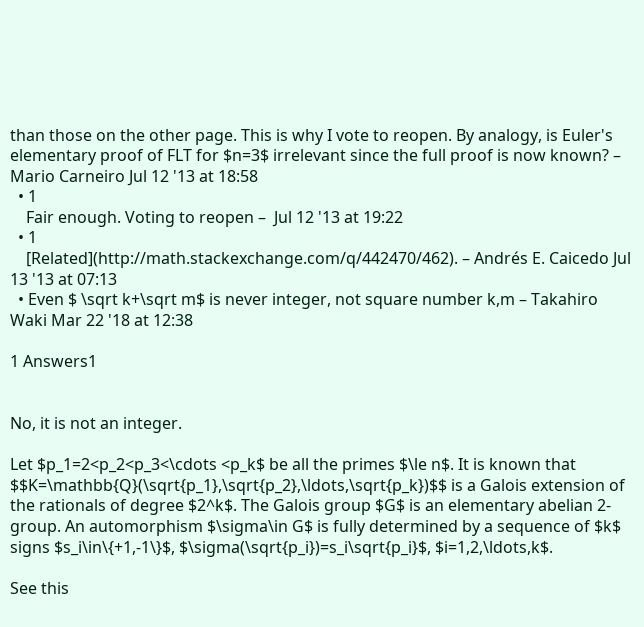than those on the other page. This is why I vote to reopen. By analogy, is Euler's elementary proof of FLT for $n=3$ irrelevant since the full proof is now known? – Mario Carneiro Jul 12 '13 at 18:58
  • 1
    Fair enough. Voting to reopen –  Jul 12 '13 at 19:22
  • 1
    [Related](http://math.stackexchange.com/q/442470/462). – Andrés E. Caicedo Jul 13 '13 at 07:13
  • Even $ \sqrt k+\sqrt m$ is never integer, not square number k,m – Takahiro Waki Mar 22 '18 at 12:38

1 Answers1


No, it is not an integer.

Let $p_1=2<p_2<p_3<\cdots <p_k$ be all the primes $\le n$. It is known that $$K=\mathbb{Q}(\sqrt{p_1},\sqrt{p_2},\ldots,\sqrt{p_k})$$ is a Galois extension of the rationals of degree $2^k$. The Galois group $G$ is an elementary abelian 2-group. An automorphism $\sigma\in G$ is fully determined by a sequence of $k$ signs $s_i\in\{+1,-1\}$, $\sigma(\sqrt{p_i})=s_i\sqrt{p_i}$, $i=1,2,\ldots,k$.

See this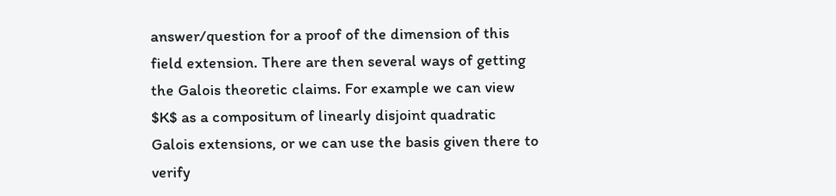answer/question for a proof of the dimension of this field extension. There are then several ways of getting the Galois theoretic claims. For example we can view $K$ as a compositum of linearly disjoint quadratic Galois extensions, or we can use the basis given there to verify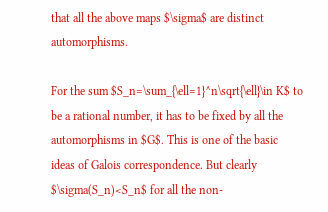that all the above maps $\sigma$ are distinct automorphisms.

For the sum $S_n=\sum_{\ell=1}^n\sqrt{\ell}\in K$ to be a rational number, it has to be fixed by all the automorphisms in $G$. This is one of the basic ideas of Galois correspondence. But clearly $\sigma(S_n)<S_n$ for all the non-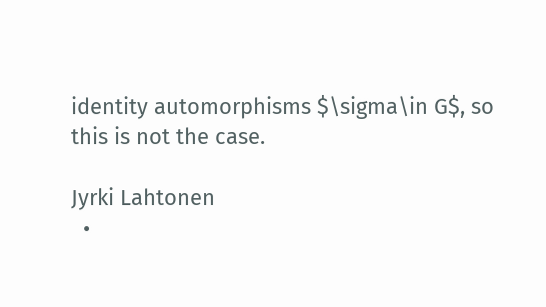identity automorphisms $\sigma\in G$, so this is not the case.

Jyrki Lahtonen
  •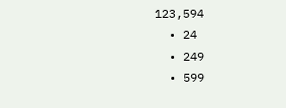123,594
  • 24
  • 249
  • 599